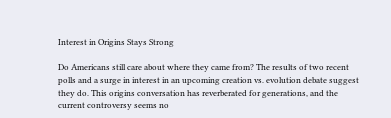Interest in Origins Stays Strong

Do Americans still care about where they came from? The results of two recent polls and a surge in interest in an upcoming creation vs. evolution debate suggest they do. This origins conversation has reverberated for generations, and the current controversy seems no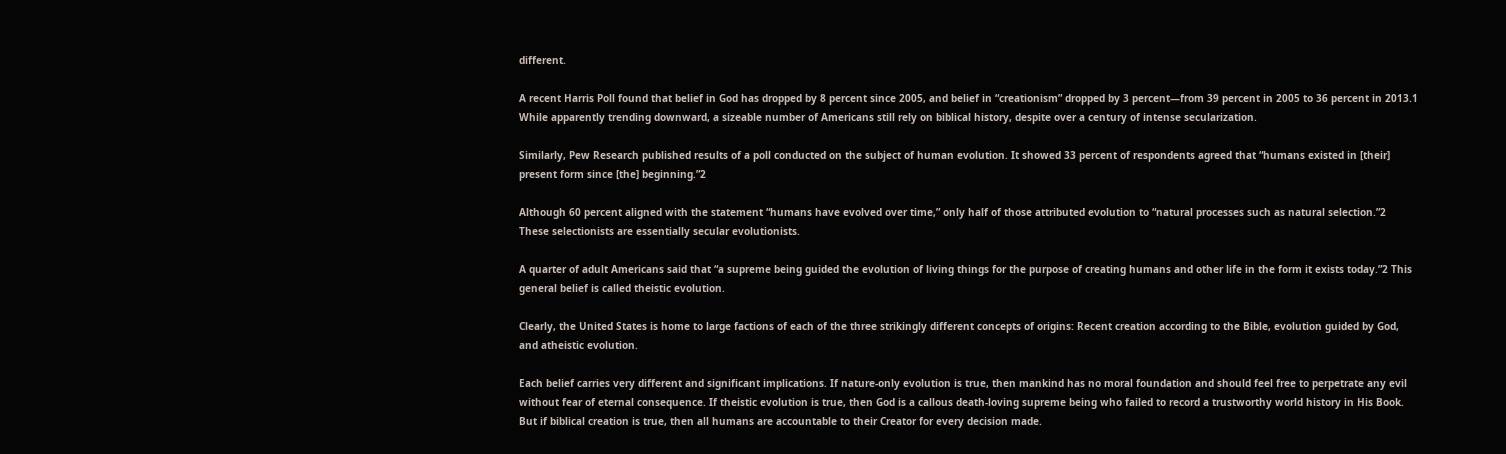different.

A recent Harris Poll found that belief in God has dropped by 8 percent since 2005, and belief in “creationism” dropped by 3 percent—from 39 percent in 2005 to 36 percent in 2013.1 While apparently trending downward, a sizeable number of Americans still rely on biblical history, despite over a century of intense secularization.

Similarly, Pew Research published results of a poll conducted on the subject of human evolution. It showed 33 percent of respondents agreed that “humans existed in [their] present form since [the] beginning.”2

Although 60 percent aligned with the statement “humans have evolved over time,” only half of those attributed evolution to “natural processes such as natural selection.”2 These selectionists are essentially secular evolutionists.

A quarter of adult Americans said that “a supreme being guided the evolution of living things for the purpose of creating humans and other life in the form it exists today.”2 This general belief is called theistic evolution.

Clearly, the United States is home to large factions of each of the three strikingly different concepts of origins: Recent creation according to the Bible, evolution guided by God, and atheistic evolution.

Each belief carries very different and significant implications. If nature-only evolution is true, then mankind has no moral foundation and should feel free to perpetrate any evil without fear of eternal consequence. If theistic evolution is true, then God is a callous death-loving supreme being who failed to record a trustworthy world history in His Book. But if biblical creation is true, then all humans are accountable to their Creator for every decision made.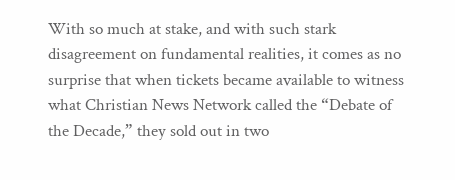With so much at stake, and with such stark disagreement on fundamental realities, it comes as no surprise that when tickets became available to witness what Christian News Network called the “Debate of the Decade,” they sold out in two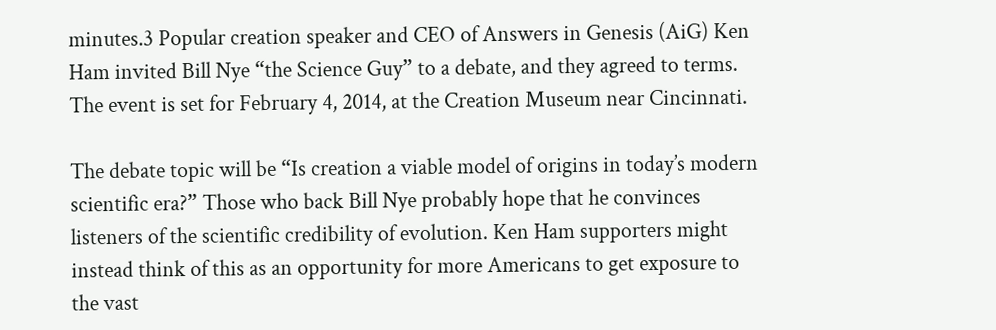minutes.3 Popular creation speaker and CEO of Answers in Genesis (AiG) Ken Ham invited Bill Nye “the Science Guy” to a debate, and they agreed to terms. The event is set for February 4, 2014, at the Creation Museum near Cincinnati.

The debate topic will be “Is creation a viable model of origins in today’s modern scientific era?” Those who back Bill Nye probably hope that he convinces listeners of the scientific credibility of evolution. Ken Ham supporters might instead think of this as an opportunity for more Americans to get exposure to the vast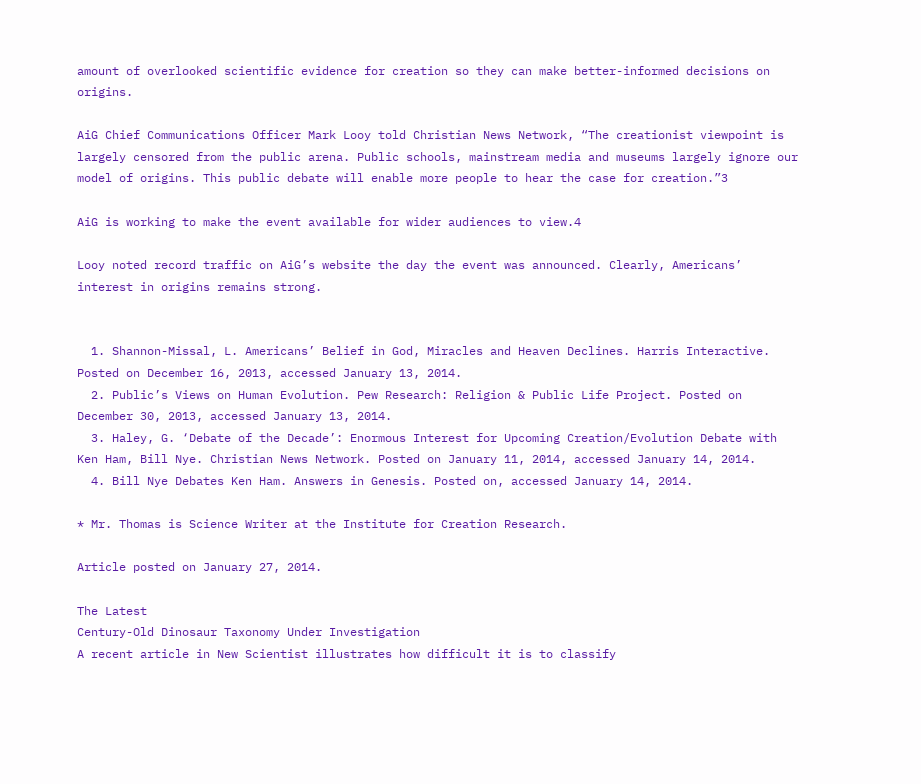amount of overlooked scientific evidence for creation so they can make better-informed decisions on origins.

AiG Chief Communications Officer Mark Looy told Christian News Network, “The creationist viewpoint is largely censored from the public arena. Public schools, mainstream media and museums largely ignore our model of origins. This public debate will enable more people to hear the case for creation.”3

AiG is working to make the event available for wider audiences to view.4

Looy noted record traffic on AiG’s website the day the event was announced. Clearly, Americans’ interest in origins remains strong.


  1. Shannon-Missal, L. Americans’ Belief in God, Miracles and Heaven Declines. Harris Interactive. Posted on December 16, 2013, accessed January 13, 2014.
  2. Public’s Views on Human Evolution. Pew Research: Religion & Public Life Project. Posted on December 30, 2013, accessed January 13, 2014.
  3. Haley, G. ‘Debate of the Decade’: Enormous Interest for Upcoming Creation/Evolution Debate with Ken Ham, Bill Nye. Christian News Network. Posted on January 11, 2014, accessed January 14, 2014.
  4. Bill Nye Debates Ken Ham. Answers in Genesis. Posted on, accessed January 14, 2014.

* Mr. Thomas is Science Writer at the Institute for Creation Research.

Article posted on January 27, 2014.

The Latest
Century-Old Dinosaur Taxonomy Under Investigation
A recent article in New Scientist illustrates how difficult it is to classify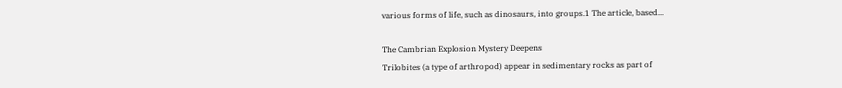various forms of life, such as dinosaurs, into groups.1 The article, based...

The Cambrian Explosion Mystery Deepens
Trilobites (a type of arthropod) appear in sedimentary rocks as part of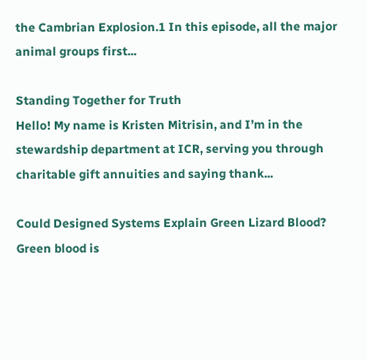the Cambrian Explosion.1 In this episode, all the major animal groups first...

Standing Together for Truth
Hello! My name is Kristen Mitrisin, and I’m in the stewardship department at ICR, serving you through charitable gift annuities and saying thank...

Could Designed Systems Explain Green Lizard Blood?
Green blood is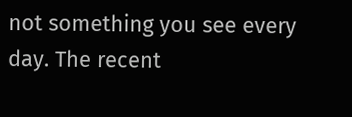not something you see every day. The recent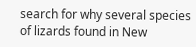search for why several species of lizards found in New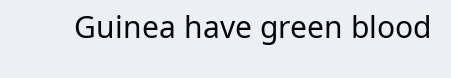Guinea have green blood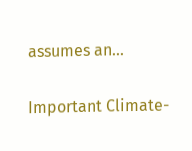assumes an...

Important Climate-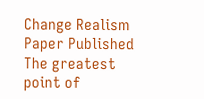Change Realism Paper Published
The greatest point of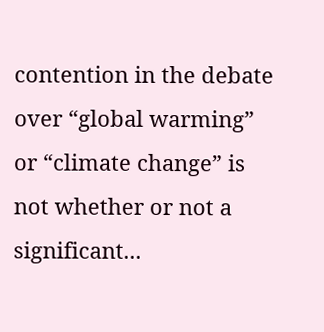contention in the debate over “global warming” or “climate change” is not whether or not a significant...